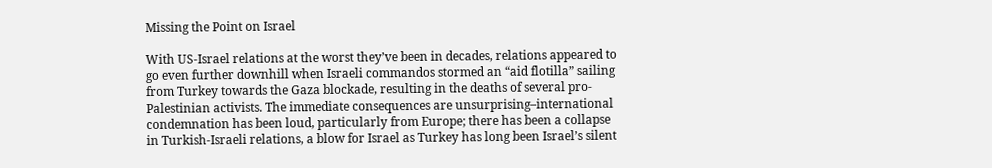Missing the Point on Israel

With US-Israel relations at the worst they’ve been in decades, relations appeared to go even further downhill when Israeli commandos stormed an “aid flotilla” sailing from Turkey towards the Gaza blockade, resulting in the deaths of several pro-Palestinian activists. The immediate consequences are unsurprising–international condemnation has been loud, particularly from Europe; there has been a collapse in Turkish-Israeli relations, a blow for Israel as Turkey has long been Israel’s silent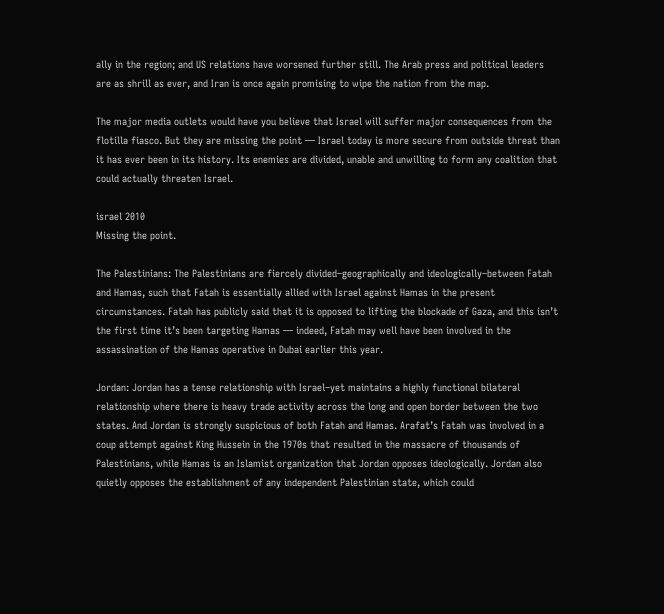ally in the region; and US relations have worsened further still. The Arab press and political leaders are as shrill as ever, and Iran is once again promising to wipe the nation from the map.

The major media outlets would have you believe that Israel will suffer major consequences from the flotilla fiasco. But they are missing the point — Israel today is more secure from outside threat than it has ever been in its history. Its enemies are divided, unable and unwilling to form any coalition that could actually threaten Israel.

israel 2010
Missing the point.

The Palestinians: The Palestinians are fiercely divided–geographically and ideologically–between Fatah and Hamas, such that Fatah is essentially allied with Israel against Hamas in the present circumstances. Fatah has publicly said that it is opposed to lifting the blockade of Gaza, and this isn’t the first time it’s been targeting Hamas — indeed, Fatah may well have been involved in the assassination of the Hamas operative in Dubai earlier this year.

Jordan: Jordan has a tense relationship with Israel–yet maintains a highly functional bilateral relationship where there is heavy trade activity across the long and open border between the two states. And Jordan is strongly suspicious of both Fatah and Hamas. Arafat’s Fatah was involved in a coup attempt against King Hussein in the 1970s that resulted in the massacre of thousands of Palestinians, while Hamas is an Islamist organization that Jordan opposes ideologically. Jordan also quietly opposes the establishment of any independent Palestinian state, which could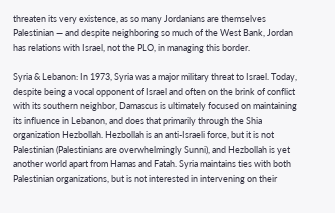threaten its very existence, as so many Jordanians are themselves Palestinian — and despite neighboring so much of the West Bank, Jordan has relations with Israel, not the PLO, in managing this border.

Syria & Lebanon: In 1973, Syria was a major military threat to Israel. Today, despite being a vocal opponent of Israel and often on the brink of conflict with its southern neighbor, Damascus is ultimately focused on maintaining its influence in Lebanon, and does that primarily through the Shia organization Hezbollah. Hezbollah is an anti-Israeli force, but it is not Palestinian (Palestinians are overwhelmingly Sunni), and Hezbollah is yet another world apart from Hamas and Fatah. Syria maintains ties with both Palestinian organizations, but is not interested in intervening on their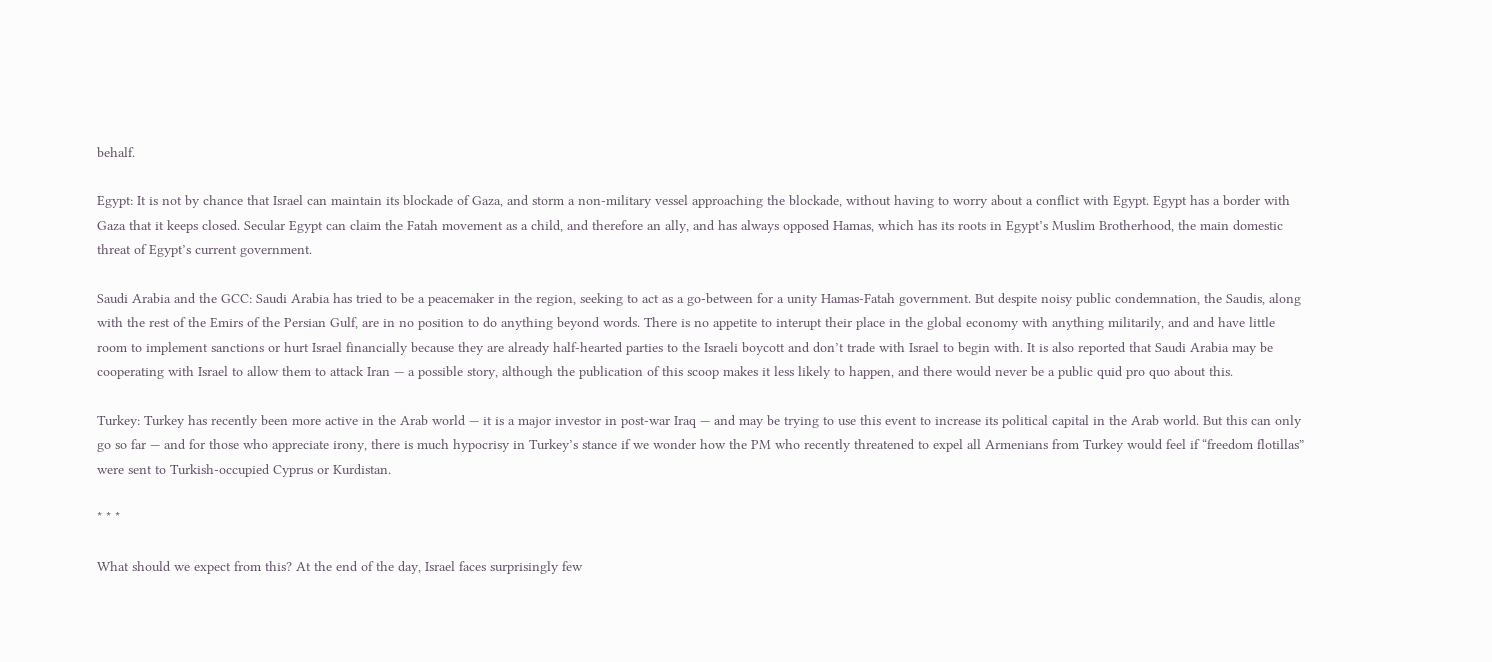behalf.

Egypt: It is not by chance that Israel can maintain its blockade of Gaza, and storm a non-military vessel approaching the blockade, without having to worry about a conflict with Egypt. Egypt has a border with Gaza that it keeps closed. Secular Egypt can claim the Fatah movement as a child, and therefore an ally, and has always opposed Hamas, which has its roots in Egypt’s Muslim Brotherhood, the main domestic threat of Egypt’s current government.

Saudi Arabia and the GCC: Saudi Arabia has tried to be a peacemaker in the region, seeking to act as a go-between for a unity Hamas-Fatah government. But despite noisy public condemnation, the Saudis, along with the rest of the Emirs of the Persian Gulf, are in no position to do anything beyond words. There is no appetite to interupt their place in the global economy with anything militarily, and and have little room to implement sanctions or hurt Israel financially because they are already half-hearted parties to the Israeli boycott and don’t trade with Israel to begin with. It is also reported that Saudi Arabia may be cooperating with Israel to allow them to attack Iran — a possible story, although the publication of this scoop makes it less likely to happen, and there would never be a public quid pro quo about this.

Turkey: Turkey has recently been more active in the Arab world — it is a major investor in post-war Iraq — and may be trying to use this event to increase its political capital in the Arab world. But this can only go so far — and for those who appreciate irony, there is much hypocrisy in Turkey’s stance if we wonder how the PM who recently threatened to expel all Armenians from Turkey would feel if “freedom flotillas” were sent to Turkish-occupied Cyprus or Kurdistan.

* * *

What should we expect from this? At the end of the day, Israel faces surprisingly few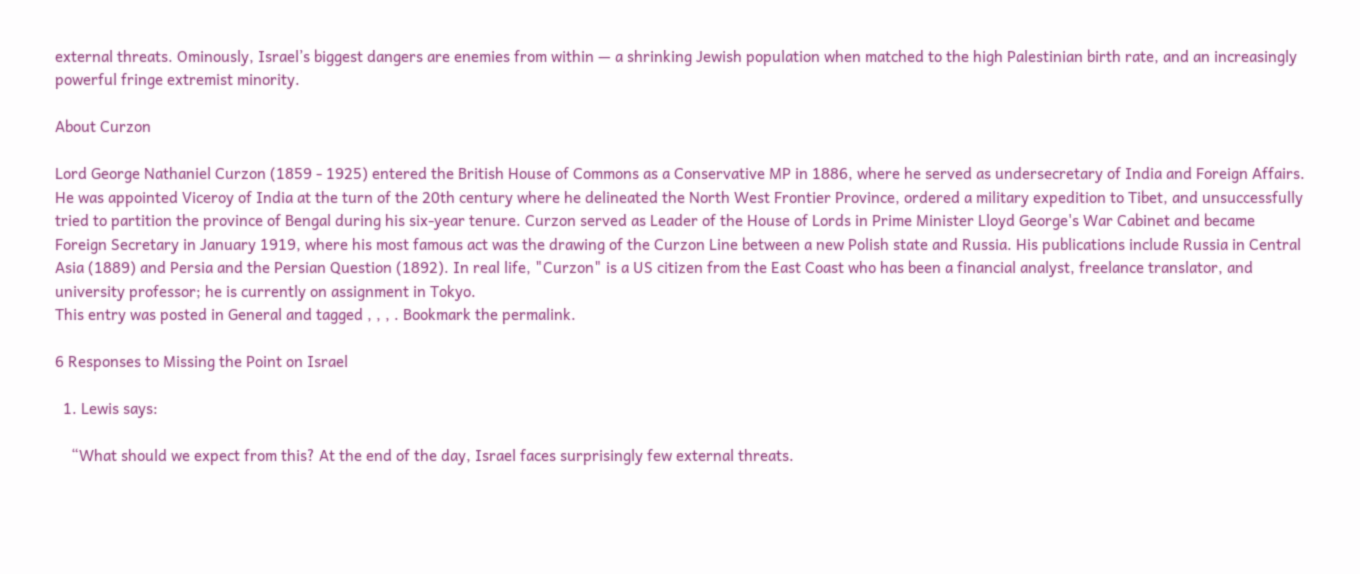external threats. Ominously, Israel’s biggest dangers are enemies from within — a shrinking Jewish population when matched to the high Palestinian birth rate, and an increasingly powerful fringe extremist minority.

About Curzon

Lord George Nathaniel Curzon (1859 - 1925) entered the British House of Commons as a Conservative MP in 1886, where he served as undersecretary of India and Foreign Affairs. He was appointed Viceroy of India at the turn of the 20th century where he delineated the North West Frontier Province, ordered a military expedition to Tibet, and unsuccessfully tried to partition the province of Bengal during his six-year tenure. Curzon served as Leader of the House of Lords in Prime Minister Lloyd George's War Cabinet and became Foreign Secretary in January 1919, where his most famous act was the drawing of the Curzon Line between a new Polish state and Russia. His publications include Russia in Central Asia (1889) and Persia and the Persian Question (1892). In real life, "Curzon" is a US citizen from the East Coast who has been a financial analyst, freelance translator, and university professor; he is currently on assignment in Tokyo.
This entry was posted in General and tagged , , , . Bookmark the permalink.

6 Responses to Missing the Point on Israel

  1. Lewis says:

    “What should we expect from this? At the end of the day, Israel faces surprisingly few external threats.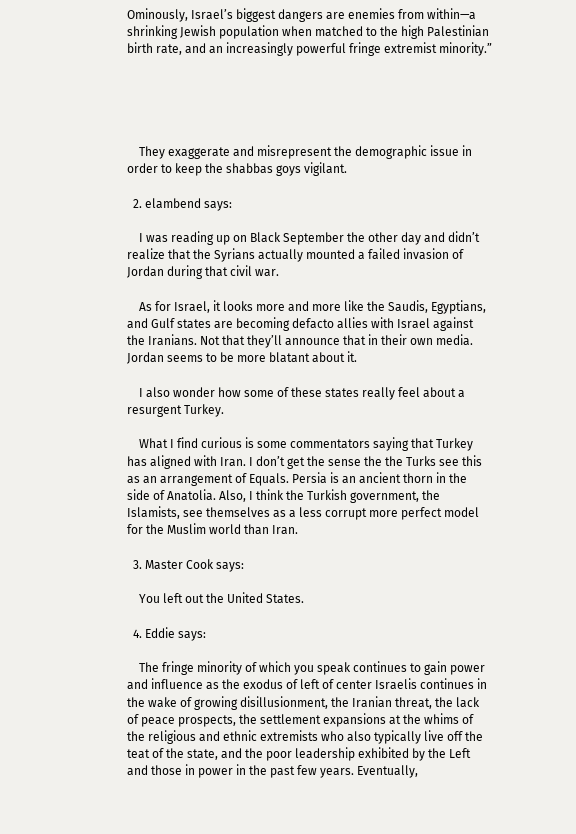Ominously, Israel’s biggest dangers are enemies from within—a shrinking Jewish population when matched to the high Palestinian birth rate, and an increasingly powerful fringe extremist minority.”





    They exaggerate and misrepresent the demographic issue in order to keep the shabbas goys vigilant.

  2. elambend says:

    I was reading up on Black September the other day and didn’t realize that the Syrians actually mounted a failed invasion of Jordan during that civil war.

    As for Israel, it looks more and more like the Saudis, Egyptians, and Gulf states are becoming defacto allies with Israel against the Iranians. Not that they’ll announce that in their own media. Jordan seems to be more blatant about it.

    I also wonder how some of these states really feel about a resurgent Turkey.

    What I find curious is some commentators saying that Turkey has aligned with Iran. I don’t get the sense the the Turks see this as an arrangement of Equals. Persia is an ancient thorn in the side of Anatolia. Also, I think the Turkish government, the Islamists, see themselves as a less corrupt more perfect model for the Muslim world than Iran.

  3. Master Cook says:

    You left out the United States.

  4. Eddie says:

    The fringe minority of which you speak continues to gain power and influence as the exodus of left of center Israelis continues in the wake of growing disillusionment, the Iranian threat, the lack of peace prospects, the settlement expansions at the whims of the religious and ethnic extremists who also typically live off the teat of the state, and the poor leadership exhibited by the Left and those in power in the past few years. Eventually,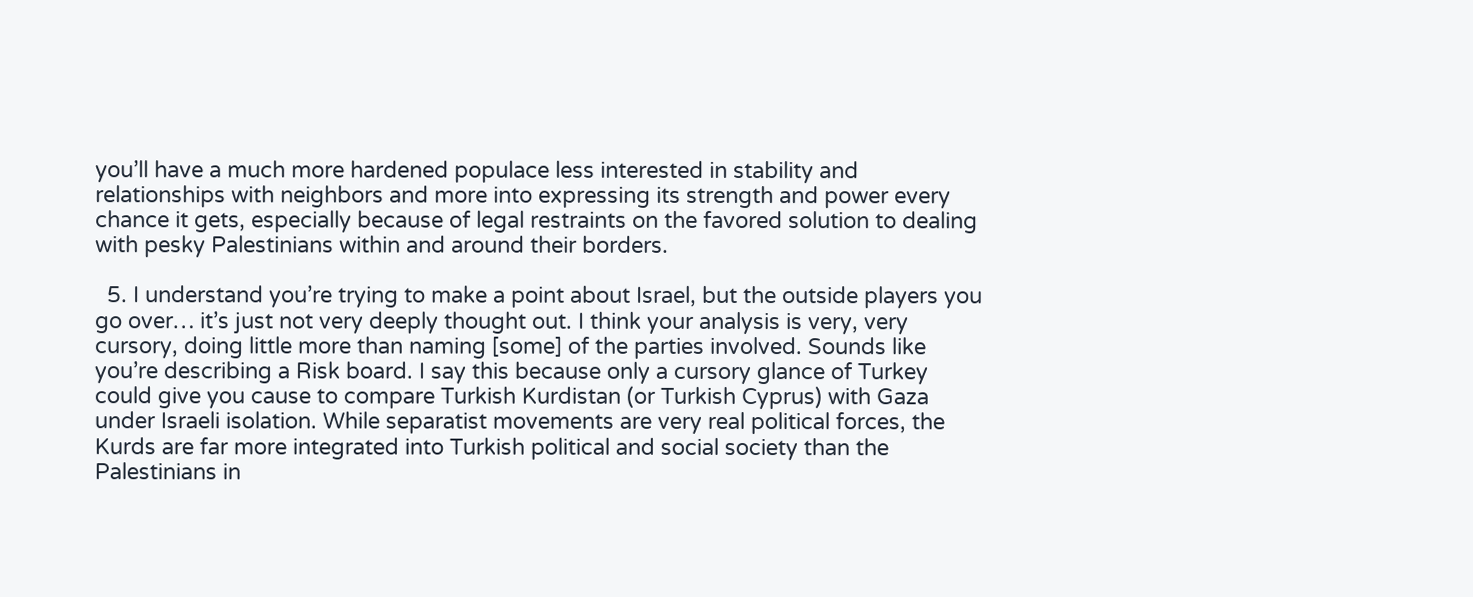you’ll have a much more hardened populace less interested in stability and relationships with neighbors and more into expressing its strength and power every chance it gets, especially because of legal restraints on the favored solution to dealing with pesky Palestinians within and around their borders.

  5. I understand you’re trying to make a point about Israel, but the outside players you go over… it’s just not very deeply thought out. I think your analysis is very, very cursory, doing little more than naming [some] of the parties involved. Sounds like you’re describing a Risk board. I say this because only a cursory glance of Turkey could give you cause to compare Turkish Kurdistan (or Turkish Cyprus) with Gaza under Israeli isolation. While separatist movements are very real political forces, the Kurds are far more integrated into Turkish political and social society than the Palestinians in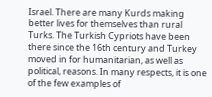Israel. There are many Kurds making better lives for themselves than rural Turks. The Turkish Cypriots have been there since the 16th century and Turkey moved in for humanitarian, as well as political, reasons. In many respects, it is one of the few examples of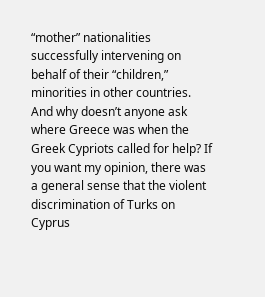“mother” nationalities successfully intervening on behalf of their “children,” minorities in other countries. And why doesn’t anyone ask where Greece was when the Greek Cypriots called for help? If you want my opinion, there was a general sense that the violent discrimination of Turks on Cyprus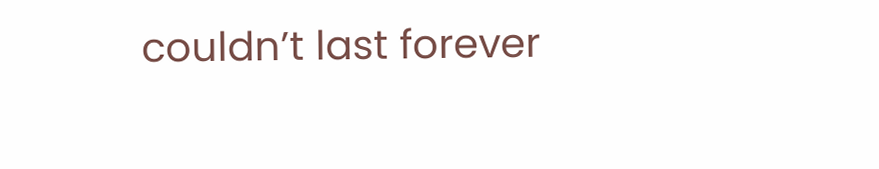couldn’t last forever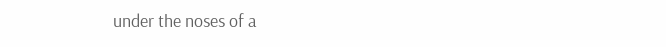under the noses of a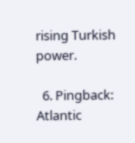rising Turkish power.

  6. Pingback: Atlantic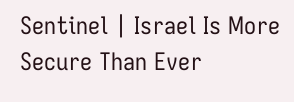Sentinel | Israel Is More Secure Than Ever